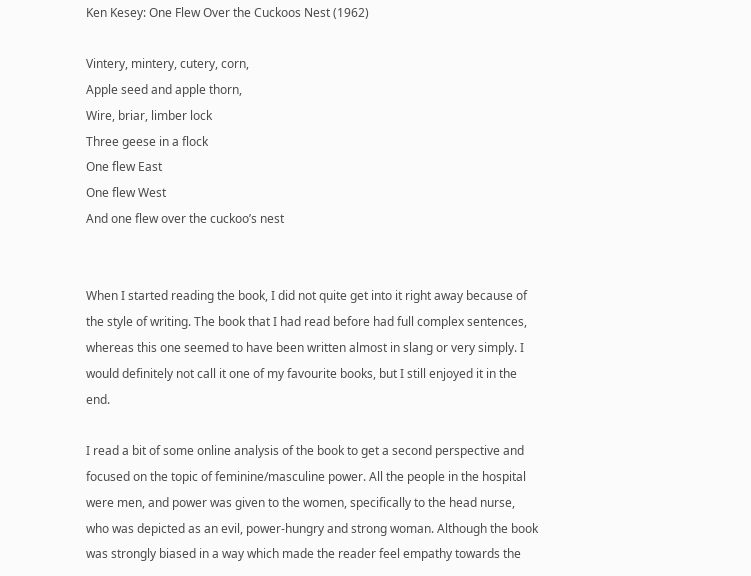Ken Kesey: One Flew Over the Cuckoos Nest (1962)

Vintery, mintery, cutery, corn,
Apple seed and apple thorn,
Wire, briar, limber lock
Three geese in a flock
One flew East
One flew West
And one flew over the cuckoo’s nest


When I started reading the book, I did not quite get into it right away because of the style of writing. The book that I had read before had full complex sentences, whereas this one seemed to have been written almost in slang or very simply. I would definitely not call it one of my favourite books, but I still enjoyed it in the end.

I read a bit of some online analysis of the book to get a second perspective and focused on the topic of feminine/masculine power. All the people in the hospital were men, and power was given to the women, specifically to the head nurse, who was depicted as an evil, power-hungry and strong woman. Although the book was strongly biased in a way which made the reader feel empathy towards the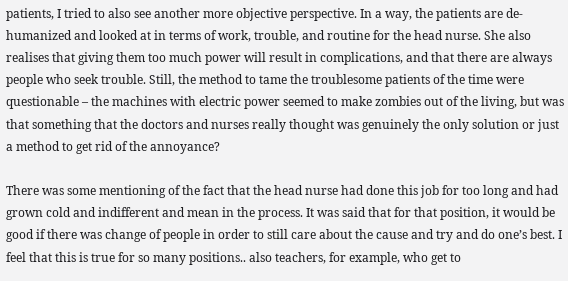patients, I tried to also see another more objective perspective. In a way, the patients are de-humanized and looked at in terms of work, trouble, and routine for the head nurse. She also realises that giving them too much power will result in complications, and that there are always people who seek trouble. Still, the method to tame the troublesome patients of the time were questionable – the machines with electric power seemed to make zombies out of the living, but was that something that the doctors and nurses really thought was genuinely the only solution or just a method to get rid of the annoyance?

There was some mentioning of the fact that the head nurse had done this job for too long and had grown cold and indifferent and mean in the process. It was said that for that position, it would be good if there was change of people in order to still care about the cause and try and do one’s best. I feel that this is true for so many positions.. also teachers, for example, who get to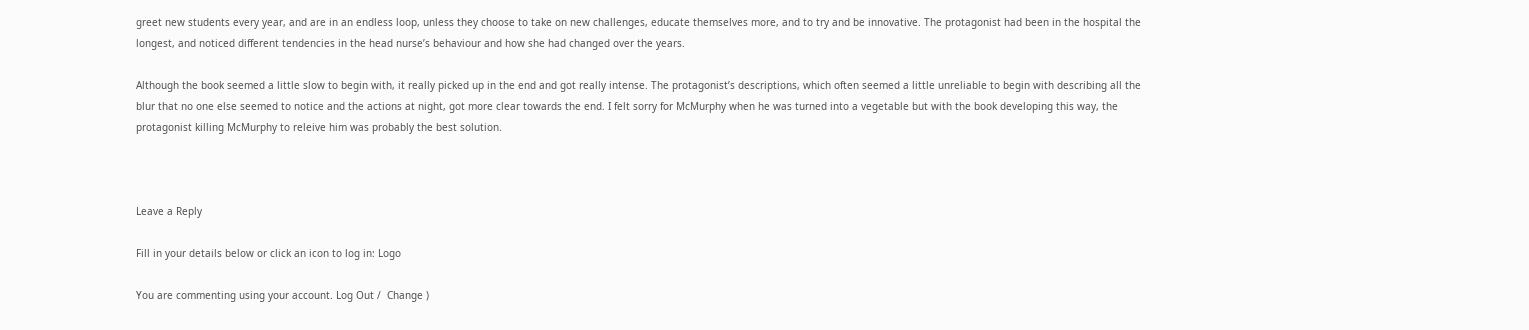greet new students every year, and are in an endless loop, unless they choose to take on new challenges, educate themselves more, and to try and be innovative. The protagonist had been in the hospital the longest, and noticed different tendencies in the head nurse’s behaviour and how she had changed over the years.

Although the book seemed a little slow to begin with, it really picked up in the end and got really intense. The protagonist’s descriptions, which often seemed a little unreliable to begin with describing all the blur that no one else seemed to notice and the actions at night, got more clear towards the end. I felt sorry for McMurphy when he was turned into a vegetable but with the book developing this way, the protagonist killing McMurphy to releive him was probably the best solution.



Leave a Reply

Fill in your details below or click an icon to log in: Logo

You are commenting using your account. Log Out /  Change )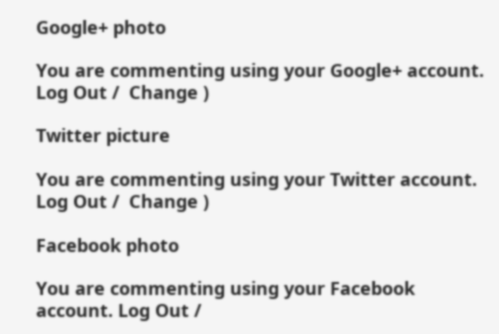Google+ photo

You are commenting using your Google+ account. Log Out /  Change )

Twitter picture

You are commenting using your Twitter account. Log Out /  Change )

Facebook photo

You are commenting using your Facebook account. Log Out /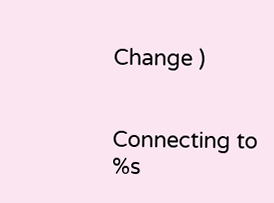Change )


Connecting to %s